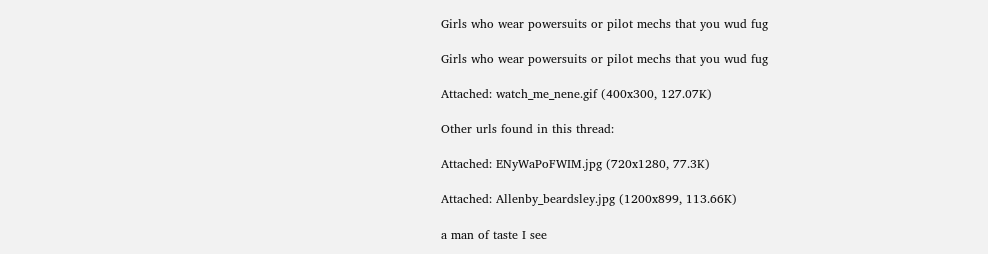Girls who wear powersuits or pilot mechs that you wud fug

Girls who wear powersuits or pilot mechs that you wud fug

Attached: watch_me_nene.gif (400x300, 127.07K)

Other urls found in this thread:

Attached: ENyWaPoFWIM.jpg (720x1280, 77.3K)

Attached: Allenby_beardsley.jpg (1200x899, 113.66K)

a man of taste I see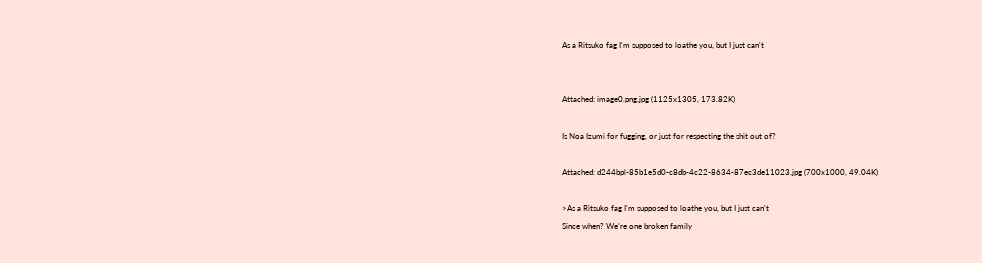As a Ritsuko fag I'm supposed to loathe you, but I just can't


Attached: image0.png.jpg (1125x1305, 173.82K)

Is Noa Izumi for fugging, or just for respecting the shit out of?

Attached: d244bpl-85b1e5d0-c8db-4c22-8634-87ec3de11023.jpg (700x1000, 49.04K)

>As a Ritsuko fag I'm supposed to loathe you, but I just can't
Since when? We're one broken family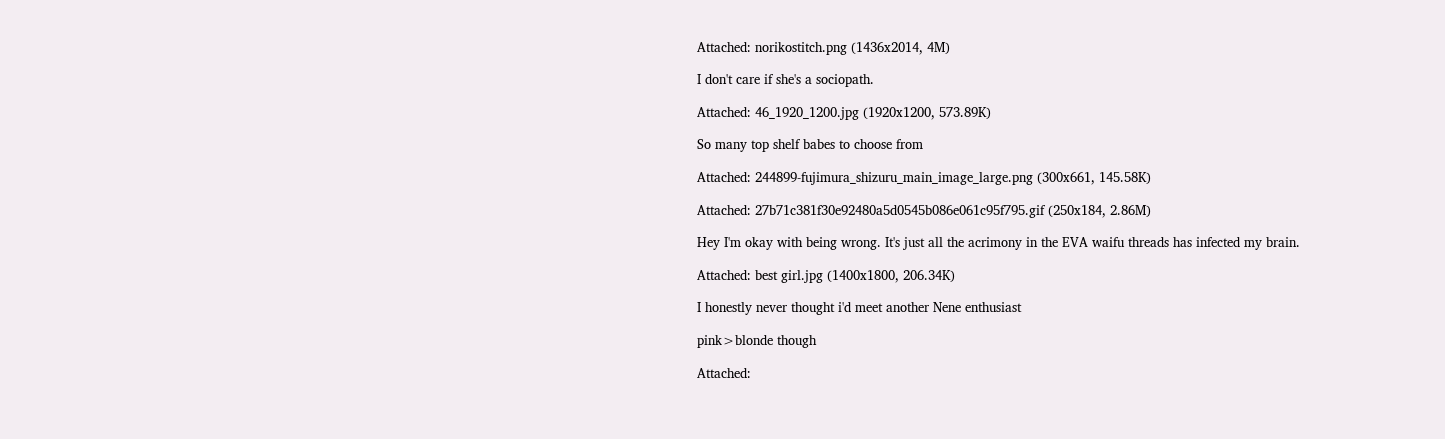Attached: norikostitch.png (1436x2014, 4M)

I don't care if she's a sociopath.

Attached: 46_1920_1200.jpg (1920x1200, 573.89K)

So many top shelf babes to choose from

Attached: 244899-fujimura_shizuru_main_image_large.png (300x661, 145.58K)

Attached: 27b71c381f30e92480a5d0545b086e061c95f795.gif (250x184, 2.86M)

Hey I'm okay with being wrong. It's just all the acrimony in the EVA waifu threads has infected my brain.

Attached: best girl.jpg (1400x1800, 206.34K)

I honestly never thought i'd meet another Nene enthusiast

pink>blonde though

Attached: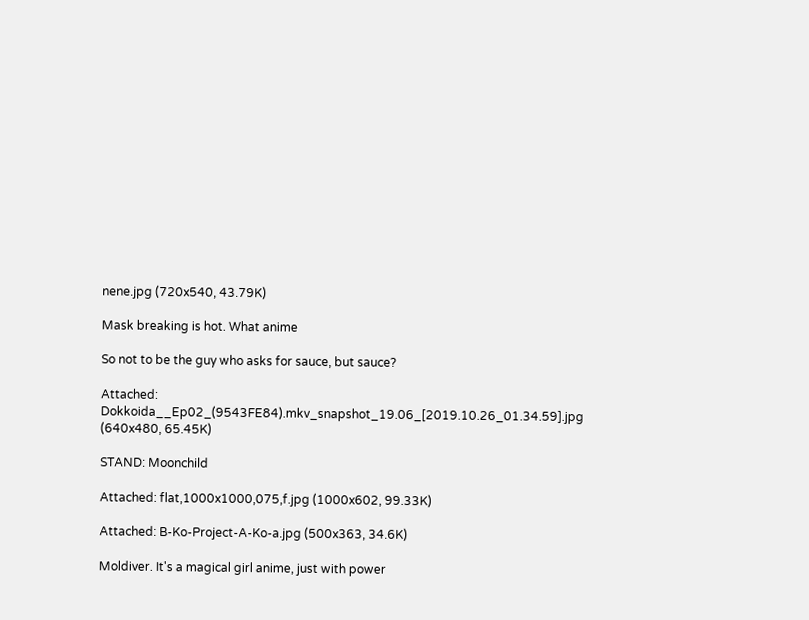nene.jpg (720x540, 43.79K)

Mask breaking is hot. What anime

So not to be the guy who asks for sauce, but sauce?

Attached: Dokkoida__Ep02_(9543FE84).mkv_snapshot_19.06_[2019.10.26_01.34.59].jpg (640x480, 65.45K)

STAND: Moonchild

Attached: flat,1000x1000,075,f.jpg (1000x602, 99.33K)

Attached: B-Ko-Project-A-Ko-a.jpg (500x363, 34.6K)

Moldiver. It's a magical girl anime, just with power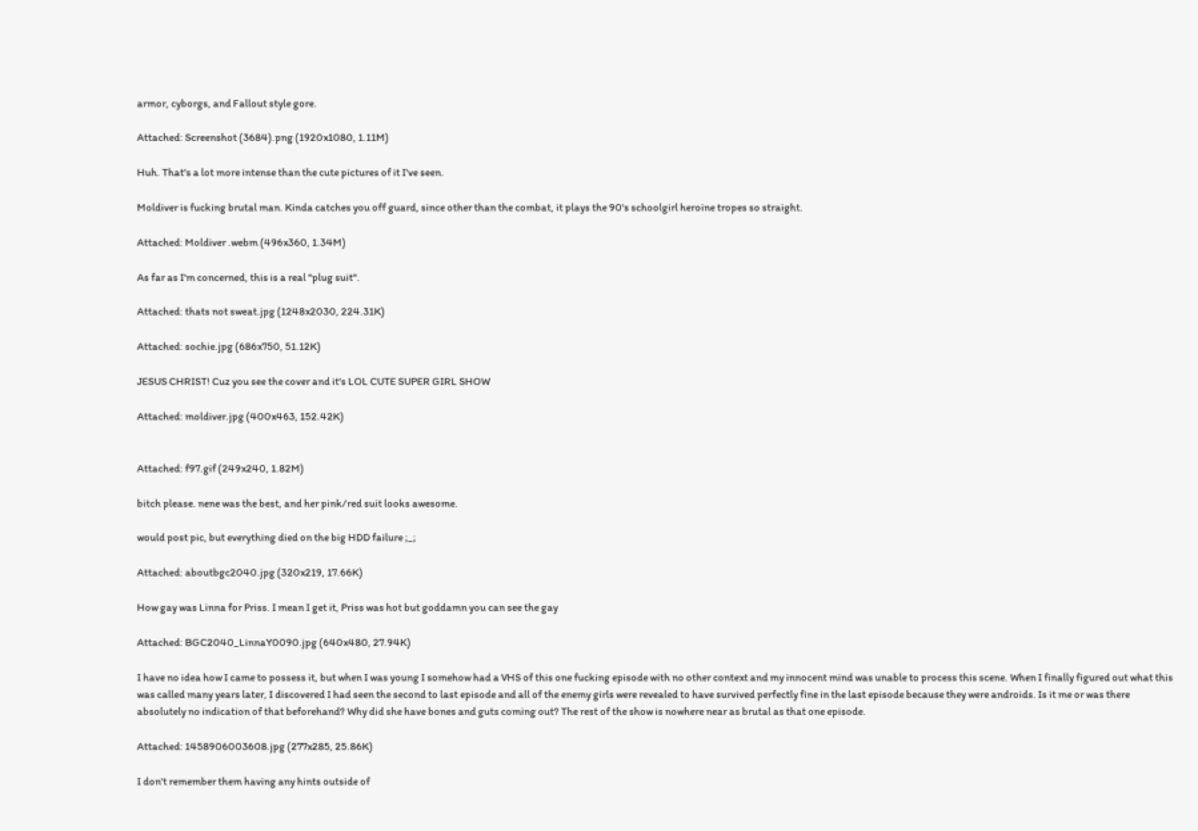armor, cyborgs, and Fallout style gore.

Attached: Screenshot (3684).png (1920x1080, 1.11M)

Huh. That's a lot more intense than the cute pictures of it I've seen.

Moldiver is fucking brutal man. Kinda catches you off guard, since other than the combat, it plays the 90's schoolgirl heroine tropes so straight.

Attached: Moldiver .webm (496x360, 1.34M)

As far as I'm concerned, this is a real "plug suit".

Attached: thats not sweat.jpg (1248x2030, 224.31K)

Attached: sochie.jpg (686x750, 51.12K)

JESUS CHRIST! Cuz you see the cover and it's LOL CUTE SUPER GIRL SHOW

Attached: moldiver.jpg (400x463, 152.42K)


Attached: f97.gif (249x240, 1.82M)

bitch please. nene was the best, and her pink/red suit looks awesome.

would post pic, but everything died on the big HDD failure ;_;

Attached: aboutbgc2040.jpg (320x219, 17.66K)

How gay was Linna for Priss. I mean I get it, Priss was hot but goddamn you can see the gay

Attached: BGC2040_LinnaY0090.jpg (640x480, 27.94K)

I have no idea how I came to possess it, but when I was young I somehow had a VHS of this one fucking episode with no other context and my innocent mind was unable to process this scene. When I finally figured out what this was called many years later, I discovered I had seen the second to last episode and all of the enemy girls were revealed to have survived perfectly fine in the last episode because they were androids. Is it me or was there absolutely no indication of that beforehand? Why did she have bones and guts coming out? The rest of the show is nowhere near as brutal as that one episode.

Attached: 1458906003608.jpg (277x285, 25.86K)

I don't remember them having any hints outside of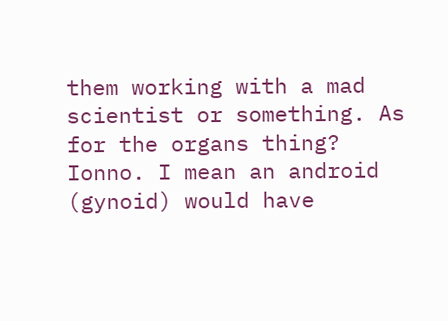them working with a mad scientist or something. As for the organs thing? Ionno. I mean an android (gynoid) would have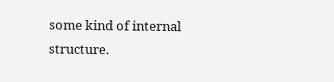some kind of internal structure.